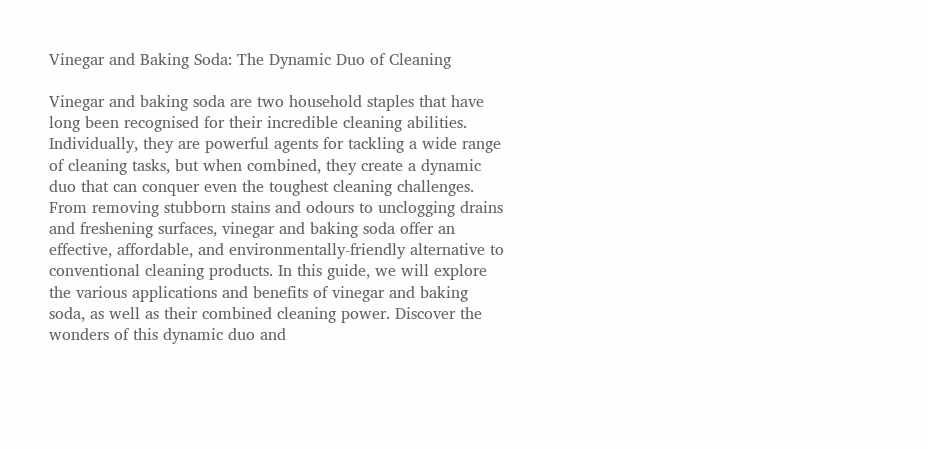Vinegar and Baking Soda: The Dynamic Duo of Cleaning

Vinegar and baking soda are two household staples that have long been recognised for their incredible cleaning abilities. Individually, they are powerful agents for tackling a wide range of cleaning tasks, but when combined, they create a dynamic duo that can conquer even the toughest cleaning challenges. From removing stubborn stains and odours to unclogging drains and freshening surfaces, vinegar and baking soda offer an effective, affordable, and environmentally-friendly alternative to conventional cleaning products. In this guide, we will explore the various applications and benefits of vinegar and baking soda, as well as their combined cleaning power. Discover the wonders of this dynamic duo and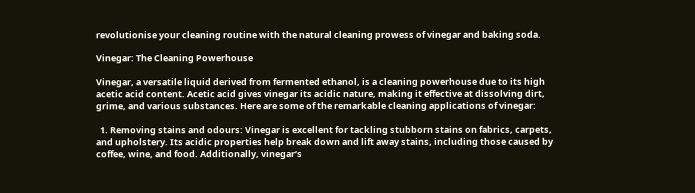revolutionise your cleaning routine with the natural cleaning prowess of vinegar and baking soda.

Vinegar: The Cleaning Powerhouse

Vinegar, a versatile liquid derived from fermented ethanol, is a cleaning powerhouse due to its high acetic acid content. Acetic acid gives vinegar its acidic nature, making it effective at dissolving dirt, grime, and various substances. Here are some of the remarkable cleaning applications of vinegar:

  1. Removing stains and odours: Vinegar is excellent for tackling stubborn stains on fabrics, carpets, and upholstery. Its acidic properties help break down and lift away stains, including those caused by coffee, wine, and food. Additionally, vinegar’s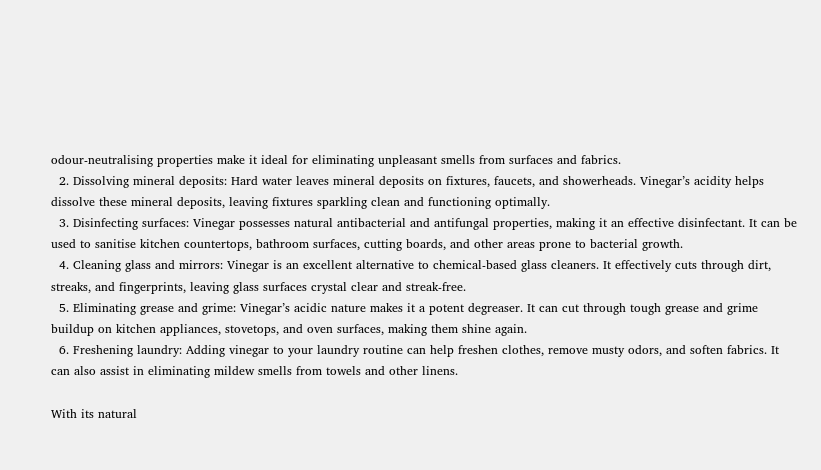odour-neutralising properties make it ideal for eliminating unpleasant smells from surfaces and fabrics.
  2. Dissolving mineral deposits: Hard water leaves mineral deposits on fixtures, faucets, and showerheads. Vinegar’s acidity helps dissolve these mineral deposits, leaving fixtures sparkling clean and functioning optimally.
  3. Disinfecting surfaces: Vinegar possesses natural antibacterial and antifungal properties, making it an effective disinfectant. It can be used to sanitise kitchen countertops, bathroom surfaces, cutting boards, and other areas prone to bacterial growth.
  4. Cleaning glass and mirrors: Vinegar is an excellent alternative to chemical-based glass cleaners. It effectively cuts through dirt, streaks, and fingerprints, leaving glass surfaces crystal clear and streak-free.
  5. Eliminating grease and grime: Vinegar’s acidic nature makes it a potent degreaser. It can cut through tough grease and grime buildup on kitchen appliances, stovetops, and oven surfaces, making them shine again.
  6. Freshening laundry: Adding vinegar to your laundry routine can help freshen clothes, remove musty odors, and soften fabrics. It can also assist in eliminating mildew smells from towels and other linens.

With its natural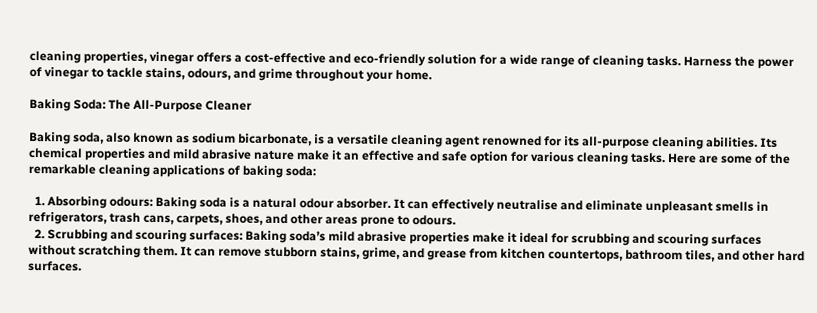cleaning properties, vinegar offers a cost-effective and eco-friendly solution for a wide range of cleaning tasks. Harness the power of vinegar to tackle stains, odours, and grime throughout your home.

Baking Soda: The All-Purpose Cleaner

Baking soda, also known as sodium bicarbonate, is a versatile cleaning agent renowned for its all-purpose cleaning abilities. Its chemical properties and mild abrasive nature make it an effective and safe option for various cleaning tasks. Here are some of the remarkable cleaning applications of baking soda:

  1. Absorbing odours: Baking soda is a natural odour absorber. It can effectively neutralise and eliminate unpleasant smells in refrigerators, trash cans, carpets, shoes, and other areas prone to odours.
  2. Scrubbing and scouring surfaces: Baking soda’s mild abrasive properties make it ideal for scrubbing and scouring surfaces without scratching them. It can remove stubborn stains, grime, and grease from kitchen countertops, bathroom tiles, and other hard surfaces.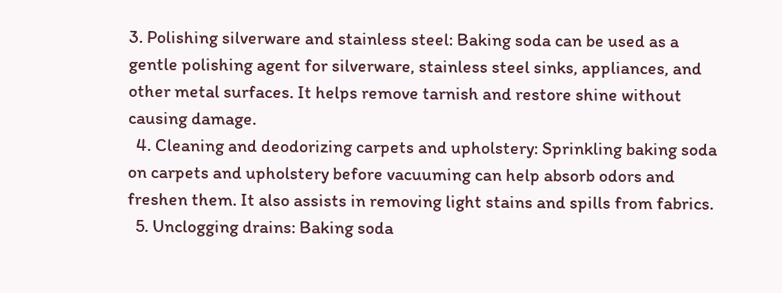3. Polishing silverware and stainless steel: Baking soda can be used as a gentle polishing agent for silverware, stainless steel sinks, appliances, and other metal surfaces. It helps remove tarnish and restore shine without causing damage.
  4. Cleaning and deodorizing carpets and upholstery: Sprinkling baking soda on carpets and upholstery before vacuuming can help absorb odors and freshen them. It also assists in removing light stains and spills from fabrics.
  5. Unclogging drains: Baking soda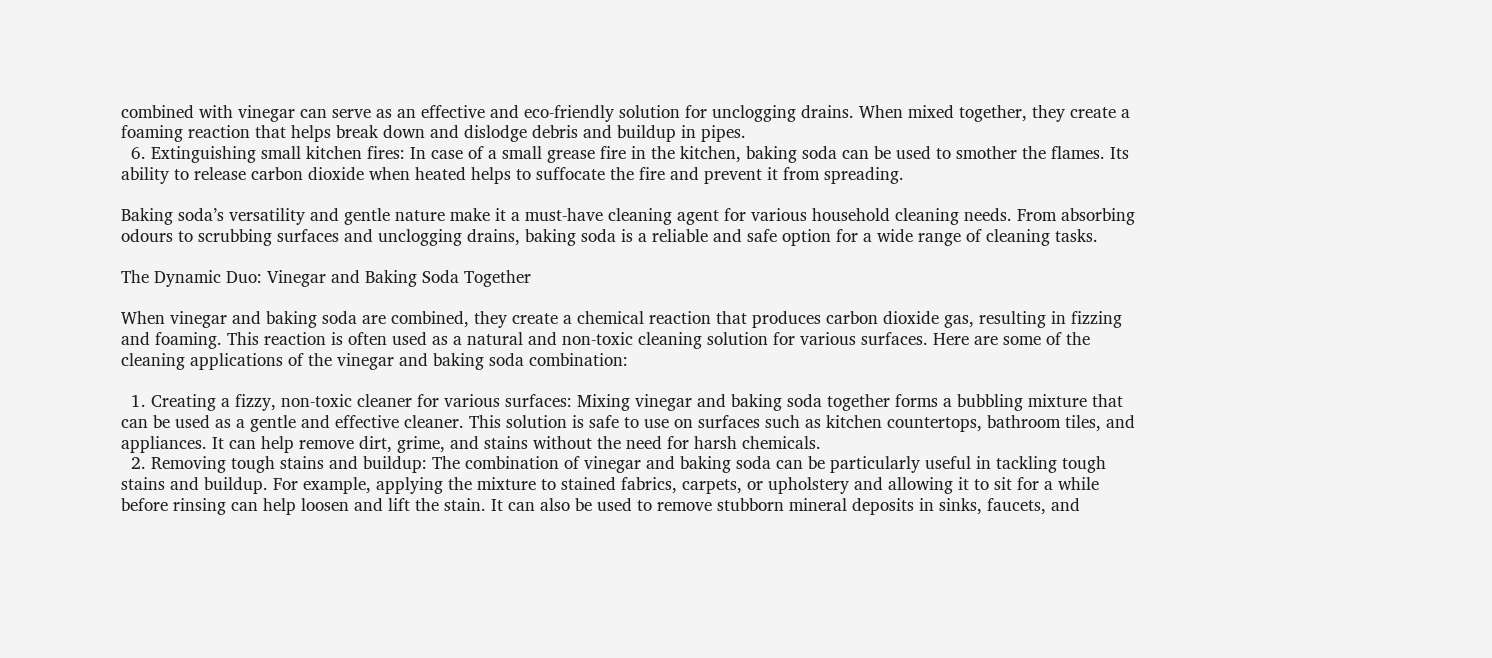combined with vinegar can serve as an effective and eco-friendly solution for unclogging drains. When mixed together, they create a foaming reaction that helps break down and dislodge debris and buildup in pipes.
  6. Extinguishing small kitchen fires: In case of a small grease fire in the kitchen, baking soda can be used to smother the flames. Its ability to release carbon dioxide when heated helps to suffocate the fire and prevent it from spreading.

Baking soda’s versatility and gentle nature make it a must-have cleaning agent for various household cleaning needs. From absorbing odours to scrubbing surfaces and unclogging drains, baking soda is a reliable and safe option for a wide range of cleaning tasks.

The Dynamic Duo: Vinegar and Baking Soda Together

When vinegar and baking soda are combined, they create a chemical reaction that produces carbon dioxide gas, resulting in fizzing and foaming. This reaction is often used as a natural and non-toxic cleaning solution for various surfaces. Here are some of the cleaning applications of the vinegar and baking soda combination:

  1. Creating a fizzy, non-toxic cleaner for various surfaces: Mixing vinegar and baking soda together forms a bubbling mixture that can be used as a gentle and effective cleaner. This solution is safe to use on surfaces such as kitchen countertops, bathroom tiles, and appliances. It can help remove dirt, grime, and stains without the need for harsh chemicals.
  2. Removing tough stains and buildup: The combination of vinegar and baking soda can be particularly useful in tackling tough stains and buildup. For example, applying the mixture to stained fabrics, carpets, or upholstery and allowing it to sit for a while before rinsing can help loosen and lift the stain. It can also be used to remove stubborn mineral deposits in sinks, faucets, and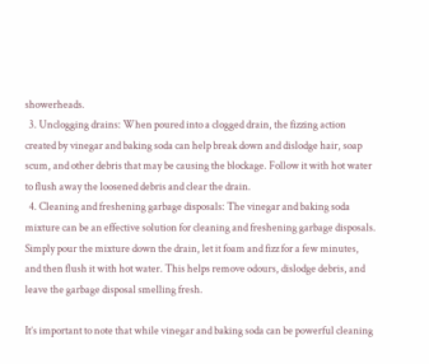showerheads.
  3. Unclogging drains: When poured into a clogged drain, the fizzing action created by vinegar and baking soda can help break down and dislodge hair, soap scum, and other debris that may be causing the blockage. Follow it with hot water to flush away the loosened debris and clear the drain.
  4. Cleaning and freshening garbage disposals: The vinegar and baking soda mixture can be an effective solution for cleaning and freshening garbage disposals. Simply pour the mixture down the drain, let it foam and fizz for a few minutes, and then flush it with hot water. This helps remove odours, dislodge debris, and leave the garbage disposal smelling fresh.

It’s important to note that while vinegar and baking soda can be powerful cleaning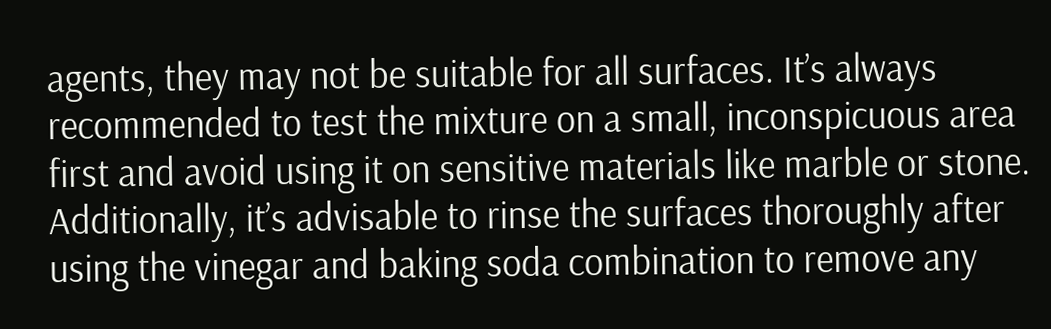agents, they may not be suitable for all surfaces. It’s always recommended to test the mixture on a small, inconspicuous area first and avoid using it on sensitive materials like marble or stone. Additionally, it’s advisable to rinse the surfaces thoroughly after using the vinegar and baking soda combination to remove any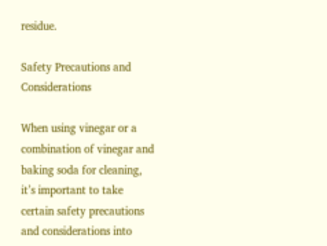residue.

Safety Precautions and Considerations

When using vinegar or a combination of vinegar and baking soda for cleaning, it’s important to take certain safety precautions and considerations into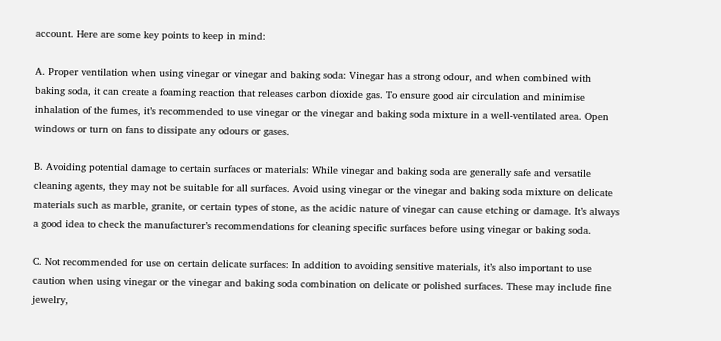account. Here are some key points to keep in mind:

A. Proper ventilation when using vinegar or vinegar and baking soda: Vinegar has a strong odour, and when combined with baking soda, it can create a foaming reaction that releases carbon dioxide gas. To ensure good air circulation and minimise inhalation of the fumes, it’s recommended to use vinegar or the vinegar and baking soda mixture in a well-ventilated area. Open windows or turn on fans to dissipate any odours or gases.

B. Avoiding potential damage to certain surfaces or materials: While vinegar and baking soda are generally safe and versatile cleaning agents, they may not be suitable for all surfaces. Avoid using vinegar or the vinegar and baking soda mixture on delicate materials such as marble, granite, or certain types of stone, as the acidic nature of vinegar can cause etching or damage. It’s always a good idea to check the manufacturer’s recommendations for cleaning specific surfaces before using vinegar or baking soda.

C. Not recommended for use on certain delicate surfaces: In addition to avoiding sensitive materials, it’s also important to use caution when using vinegar or the vinegar and baking soda combination on delicate or polished surfaces. These may include fine jewelry,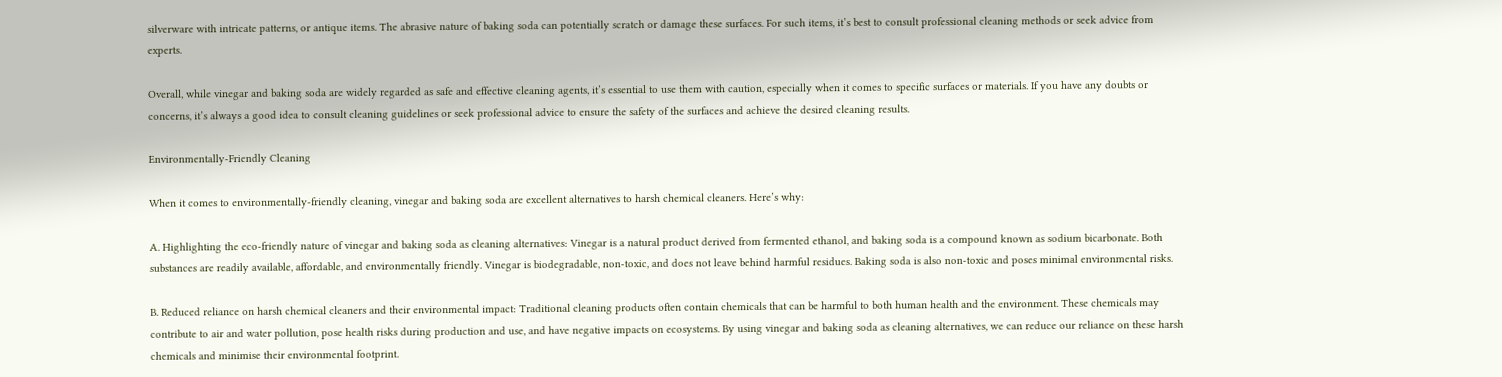silverware with intricate patterns, or antique items. The abrasive nature of baking soda can potentially scratch or damage these surfaces. For such items, it’s best to consult professional cleaning methods or seek advice from experts.

Overall, while vinegar and baking soda are widely regarded as safe and effective cleaning agents, it’s essential to use them with caution, especially when it comes to specific surfaces or materials. If you have any doubts or concerns, it’s always a good idea to consult cleaning guidelines or seek professional advice to ensure the safety of the surfaces and achieve the desired cleaning results.

Environmentally-Friendly Cleaning

When it comes to environmentally-friendly cleaning, vinegar and baking soda are excellent alternatives to harsh chemical cleaners. Here’s why:

A. Highlighting the eco-friendly nature of vinegar and baking soda as cleaning alternatives: Vinegar is a natural product derived from fermented ethanol, and baking soda is a compound known as sodium bicarbonate. Both substances are readily available, affordable, and environmentally friendly. Vinegar is biodegradable, non-toxic, and does not leave behind harmful residues. Baking soda is also non-toxic and poses minimal environmental risks.

B. Reduced reliance on harsh chemical cleaners and their environmental impact: Traditional cleaning products often contain chemicals that can be harmful to both human health and the environment. These chemicals may contribute to air and water pollution, pose health risks during production and use, and have negative impacts on ecosystems. By using vinegar and baking soda as cleaning alternatives, we can reduce our reliance on these harsh chemicals and minimise their environmental footprint.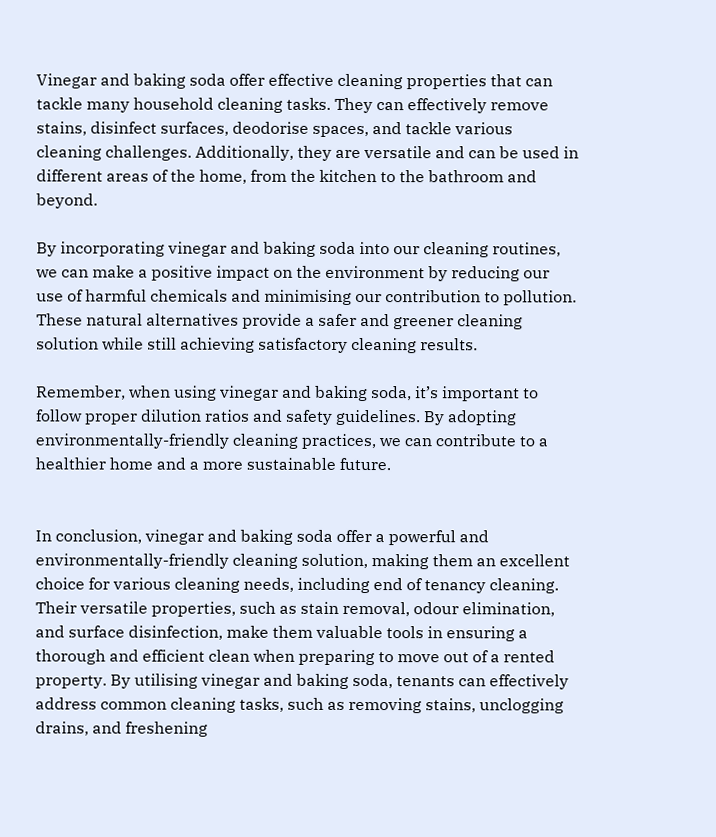Vinegar and baking soda offer effective cleaning properties that can tackle many household cleaning tasks. They can effectively remove stains, disinfect surfaces, deodorise spaces, and tackle various cleaning challenges. Additionally, they are versatile and can be used in different areas of the home, from the kitchen to the bathroom and beyond.

By incorporating vinegar and baking soda into our cleaning routines, we can make a positive impact on the environment by reducing our use of harmful chemicals and minimising our contribution to pollution. These natural alternatives provide a safer and greener cleaning solution while still achieving satisfactory cleaning results.

Remember, when using vinegar and baking soda, it’s important to follow proper dilution ratios and safety guidelines. By adopting environmentally-friendly cleaning practices, we can contribute to a healthier home and a more sustainable future.


In conclusion, vinegar and baking soda offer a powerful and environmentally-friendly cleaning solution, making them an excellent choice for various cleaning needs, including end of tenancy cleaning. Their versatile properties, such as stain removal, odour elimination, and surface disinfection, make them valuable tools in ensuring a thorough and efficient clean when preparing to move out of a rented property. By utilising vinegar and baking soda, tenants can effectively address common cleaning tasks, such as removing stains, unclogging drains, and freshening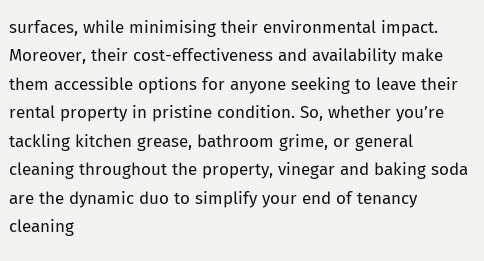surfaces, while minimising their environmental impact. Moreover, their cost-effectiveness and availability make them accessible options for anyone seeking to leave their rental property in pristine condition. So, whether you’re tackling kitchen grease, bathroom grime, or general cleaning throughout the property, vinegar and baking soda are the dynamic duo to simplify your end of tenancy cleaning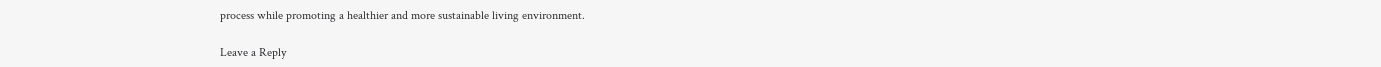process while promoting a healthier and more sustainable living environment.

Leave a Reply